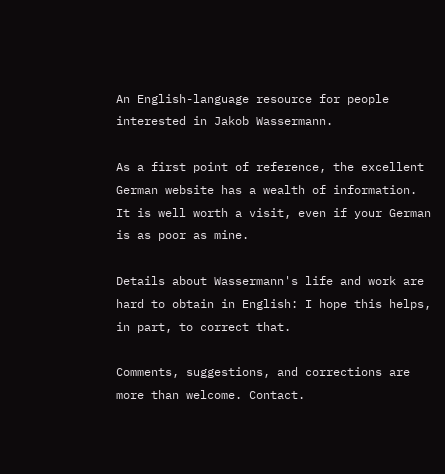An English-language resource for people interested in Jakob Wassermann.

As a first point of reference, the excellent German website has a wealth of information. It is well worth a visit, even if your German is as poor as mine.

Details about Wassermann's life and work are hard to obtain in English: I hope this helps, in part, to correct that.

Comments, suggestions, and corrections are more than welcome. Contact.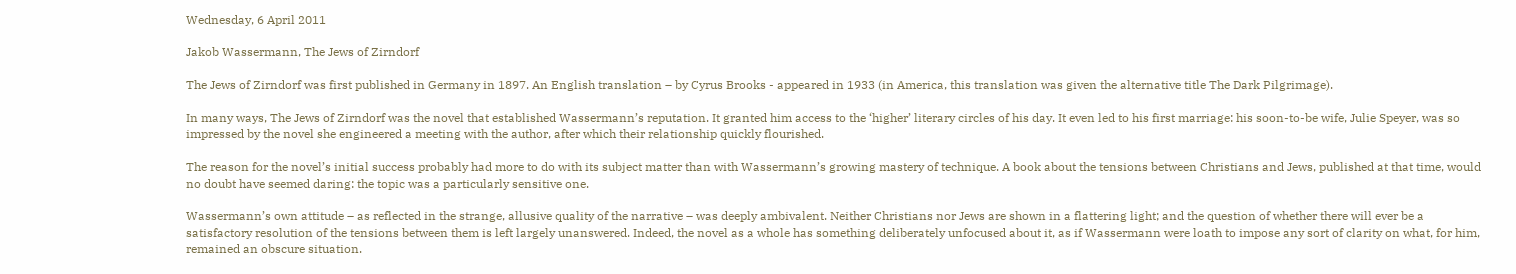Wednesday, 6 April 2011

Jakob Wassermann, The Jews of Zirndorf

The Jews of Zirndorf was first published in Germany in 1897. An English translation – by Cyrus Brooks - appeared in 1933 (in America, this translation was given the alternative title The Dark Pilgrimage).

In many ways, The Jews of Zirndorf was the novel that established Wassermann’s reputation. It granted him access to the ‘higher’ literary circles of his day. It even led to his first marriage: his soon-to-be wife, Julie Speyer, was so impressed by the novel she engineered a meeting with the author, after which their relationship quickly flourished.

The reason for the novel’s initial success probably had more to do with its subject matter than with Wassermann’s growing mastery of technique. A book about the tensions between Christians and Jews, published at that time, would no doubt have seemed daring: the topic was a particularly sensitive one.

Wassermann’s own attitude – as reflected in the strange, allusive quality of the narrative – was deeply ambivalent. Neither Christians nor Jews are shown in a flattering light; and the question of whether there will ever be a satisfactory resolution of the tensions between them is left largely unanswered. Indeed, the novel as a whole has something deliberately unfocused about it, as if Wassermann were loath to impose any sort of clarity on what, for him, remained an obscure situation.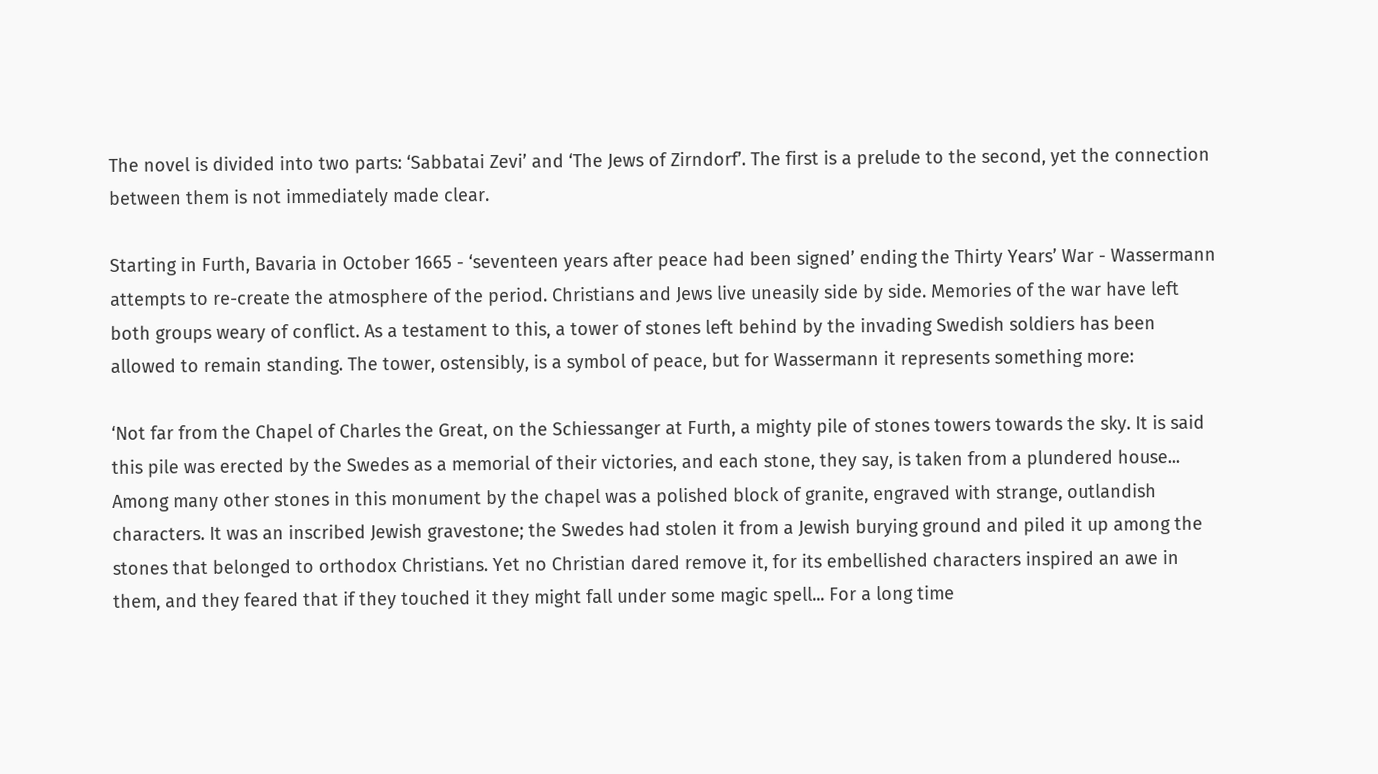The novel is divided into two parts: ‘Sabbatai Zevi’ and ‘The Jews of Zirndorf’. The first is a prelude to the second, yet the connection between them is not immediately made clear.

Starting in Furth, Bavaria in October 1665 - ‘seventeen years after peace had been signed’ ending the Thirty Years’ War - Wassermann attempts to re-create the atmosphere of the period. Christians and Jews live uneasily side by side. Memories of the war have left both groups weary of conflict. As a testament to this, a tower of stones left behind by the invading Swedish soldiers has been allowed to remain standing. The tower, ostensibly, is a symbol of peace, but for Wassermann it represents something more:

‘Not far from the Chapel of Charles the Great, on the Schiessanger at Furth, a mighty pile of stones towers towards the sky. It is said this pile was erected by the Swedes as a memorial of their victories, and each stone, they say, is taken from a plundered house... Among many other stones in this monument by the chapel was a polished block of granite, engraved with strange, outlandish characters. It was an inscribed Jewish gravestone; the Swedes had stolen it from a Jewish burying ground and piled it up among the stones that belonged to orthodox Christians. Yet no Christian dared remove it, for its embellished characters inspired an awe in them, and they feared that if they touched it they might fall under some magic spell... For a long time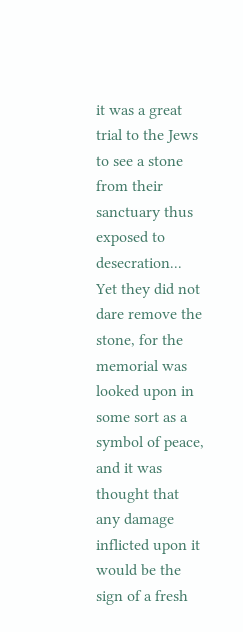it was a great trial to the Jews to see a stone from their sanctuary thus exposed to desecration... Yet they did not dare remove the stone, for the memorial was looked upon in some sort as a symbol of peace, and it was thought that any damage inflicted upon it would be the sign of a fresh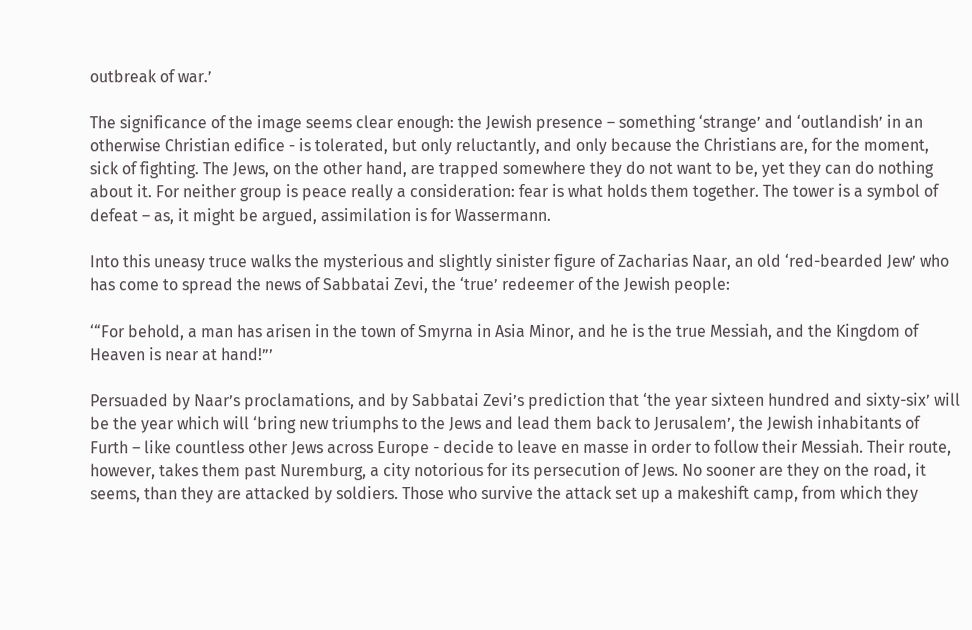outbreak of war.’

The significance of the image seems clear enough: the Jewish presence – something ‘strange’ and ‘outlandish’ in an otherwise Christian edifice - is tolerated, but only reluctantly, and only because the Christians are, for the moment, sick of fighting. The Jews, on the other hand, are trapped somewhere they do not want to be, yet they can do nothing about it. For neither group is peace really a consideration: fear is what holds them together. The tower is a symbol of defeat – as, it might be argued, assimilation is for Wassermann.

Into this uneasy truce walks the mysterious and slightly sinister figure of Zacharias Naar, an old ‘red-bearded Jew’ who has come to spread the news of Sabbatai Zevi, the ‘true’ redeemer of the Jewish people:

‘“For behold, a man has arisen in the town of Smyrna in Asia Minor, and he is the true Messiah, and the Kingdom of Heaven is near at hand!”’

Persuaded by Naar’s proclamations, and by Sabbatai Zevi’s prediction that ‘the year sixteen hundred and sixty-six’ will be the year which will ‘bring new triumphs to the Jews and lead them back to Jerusalem’, the Jewish inhabitants of Furth – like countless other Jews across Europe - decide to leave en masse in order to follow their Messiah. Their route, however, takes them past Nuremburg, a city notorious for its persecution of Jews. No sooner are they on the road, it seems, than they are attacked by soldiers. Those who survive the attack set up a makeshift camp, from which they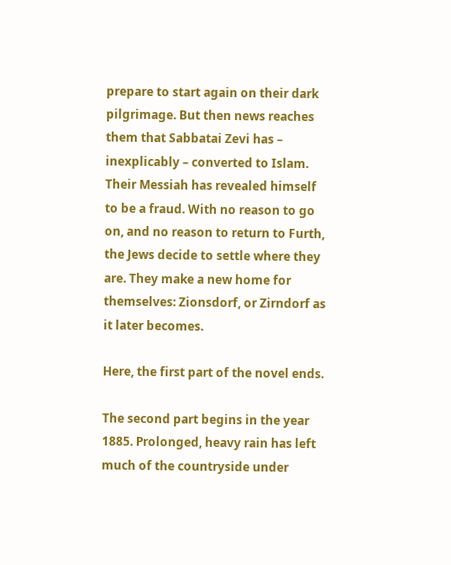prepare to start again on their dark pilgrimage. But then news reaches them that Sabbatai Zevi has – inexplicably – converted to Islam. Their Messiah has revealed himself to be a fraud. With no reason to go on, and no reason to return to Furth, the Jews decide to settle where they are. They make a new home for themselves: Zionsdorf, or Zirndorf as it later becomes.

Here, the first part of the novel ends.

The second part begins in the year 1885. Prolonged, heavy rain has left much of the countryside under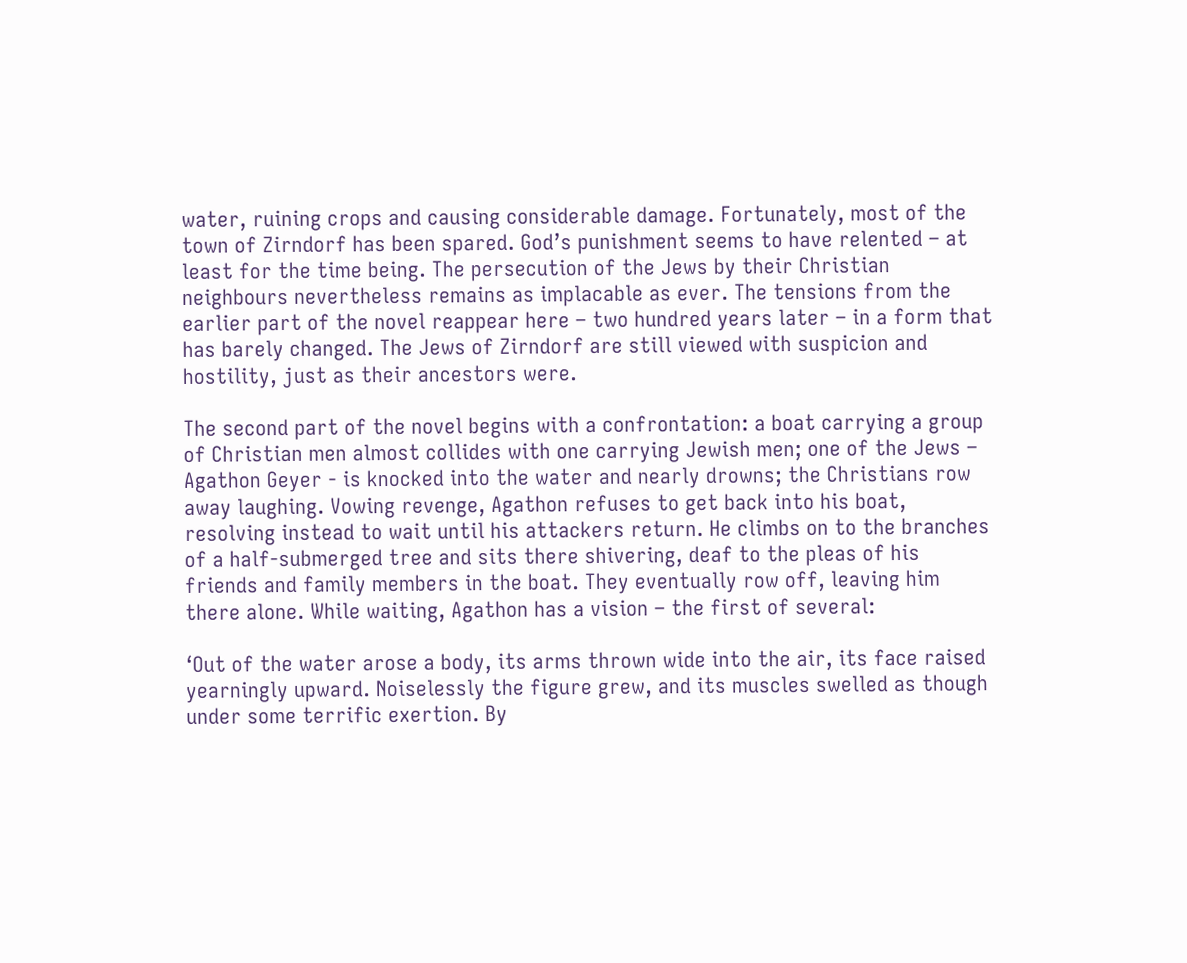water, ruining crops and causing considerable damage. Fortunately, most of the town of Zirndorf has been spared. God’s punishment seems to have relented – at least for the time being. The persecution of the Jews by their Christian neighbours nevertheless remains as implacable as ever. The tensions from the earlier part of the novel reappear here – two hundred years later – in a form that has barely changed. The Jews of Zirndorf are still viewed with suspicion and hostility, just as their ancestors were.

The second part of the novel begins with a confrontation: a boat carrying a group of Christian men almost collides with one carrying Jewish men; one of the Jews – Agathon Geyer - is knocked into the water and nearly drowns; the Christians row away laughing. Vowing revenge, Agathon refuses to get back into his boat, resolving instead to wait until his attackers return. He climbs on to the branches of a half-submerged tree and sits there shivering, deaf to the pleas of his friends and family members in the boat. They eventually row off, leaving him there alone. While waiting, Agathon has a vision – the first of several:

‘Out of the water arose a body, its arms thrown wide into the air, its face raised yearningly upward. Noiselessly the figure grew, and its muscles swelled as though under some terrific exertion. By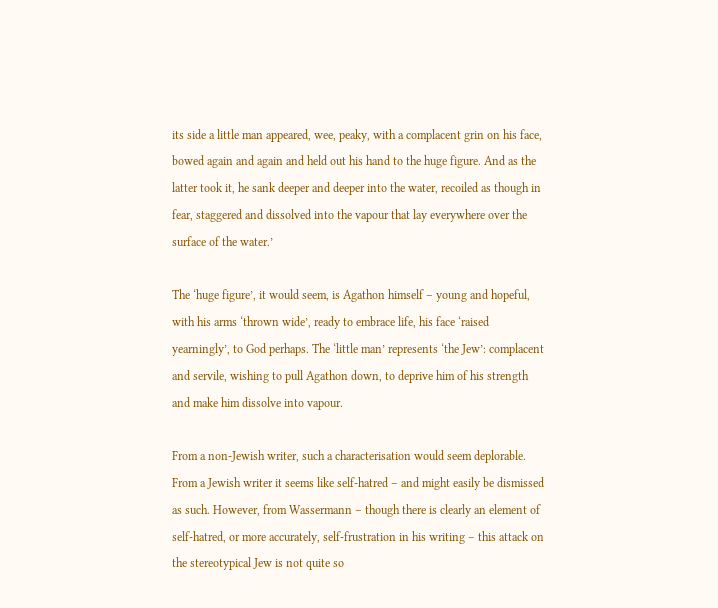its side a little man appeared, wee, peaky, with a complacent grin on his face, bowed again and again and held out his hand to the huge figure. And as the latter took it, he sank deeper and deeper into the water, recoiled as though in fear, staggered and dissolved into the vapour that lay everywhere over the surface of the water.’

The ‘huge figure’, it would seem, is Agathon himself – young and hopeful, with his arms ‘thrown wide’, ready to embrace life, his face ‘raised yearningly’, to God perhaps. The ‘little man’ represents ‘the Jew’: complacent and servile, wishing to pull Agathon down, to deprive him of his strength and make him dissolve into vapour.

From a non-Jewish writer, such a characterisation would seem deplorable. From a Jewish writer it seems like self-hatred – and might easily be dismissed as such. However, from Wassermann – though there is clearly an element of self-hatred, or more accurately, self-frustration in his writing – this attack on the stereotypical Jew is not quite so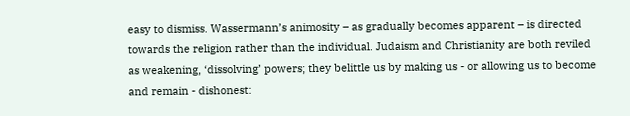easy to dismiss. Wassermann’s animosity – as gradually becomes apparent – is directed towards the religion rather than the individual. Judaism and Christianity are both reviled as weakening, ‘dissolving’ powers; they belittle us by making us - or allowing us to become and remain - dishonest: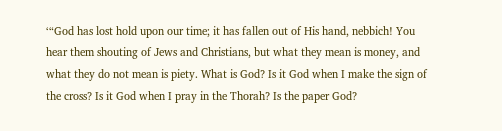‘“God has lost hold upon our time; it has fallen out of His hand, nebbich! You hear them shouting of Jews and Christians, but what they mean is money, and what they do not mean is piety. What is God? Is it God when I make the sign of the cross? Is it God when I pray in the Thorah? Is the paper God?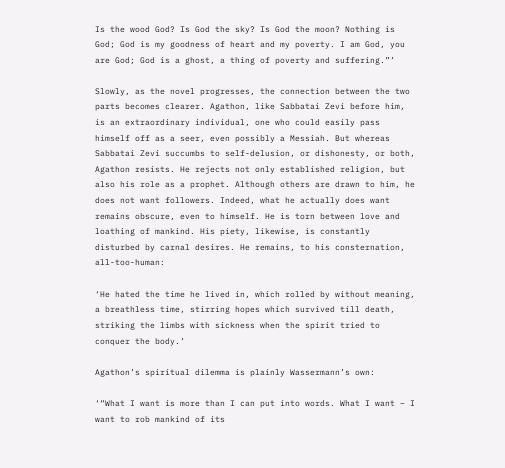Is the wood God? Is God the sky? Is God the moon? Nothing is God; God is my goodness of heart and my poverty. I am God, you are God; God is a ghost, a thing of poverty and suffering.”’

Slowly, as the novel progresses, the connection between the two parts becomes clearer. Agathon, like Sabbatai Zevi before him, is an extraordinary individual, one who could easily pass himself off as a seer, even possibly a Messiah. But whereas Sabbatai Zevi succumbs to self-delusion, or dishonesty, or both, Agathon resists. He rejects not only established religion, but also his role as a prophet. Although others are drawn to him, he does not want followers. Indeed, what he actually does want remains obscure, even to himself. He is torn between love and loathing of mankind. His piety, likewise, is constantly disturbed by carnal desires. He remains, to his consternation, all-too-human:

‘He hated the time he lived in, which rolled by without meaning, a breathless time, stirring hopes which survived till death, striking the limbs with sickness when the spirit tried to conquer the body.’

Agathon’s spiritual dilemma is plainly Wassermann’s own:

‘“What I want is more than I can put into words. What I want – I want to rob mankind of its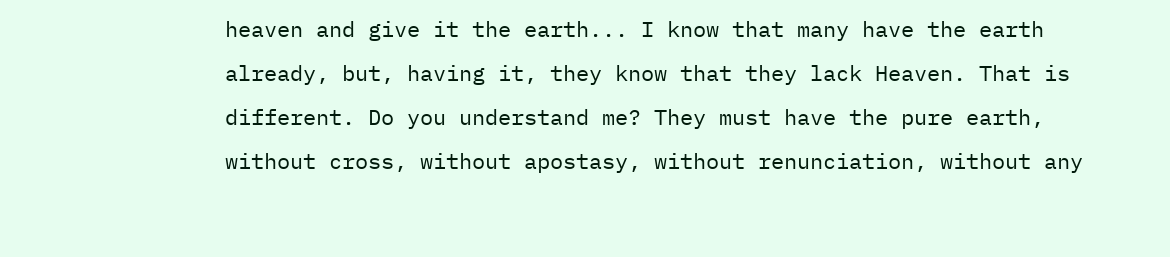heaven and give it the earth... I know that many have the earth already, but, having it, they know that they lack Heaven. That is different. Do you understand me? They must have the pure earth, without cross, without apostasy, without renunciation, without any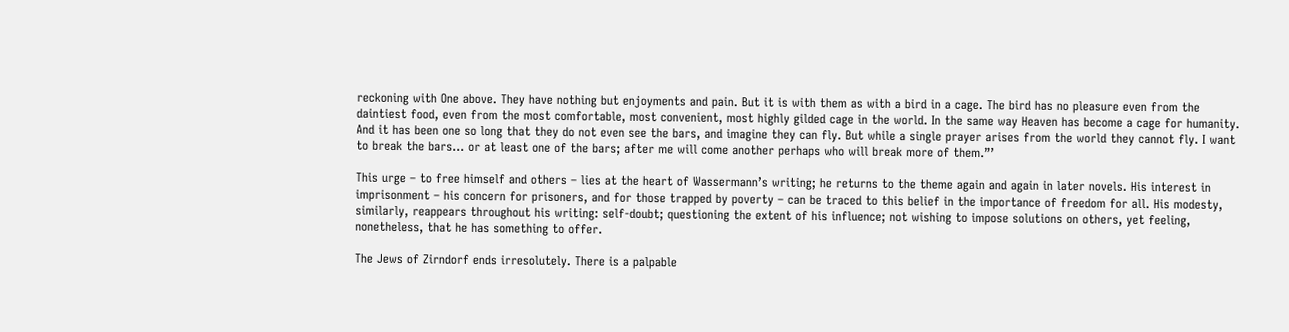reckoning with One above. They have nothing but enjoyments and pain. But it is with them as with a bird in a cage. The bird has no pleasure even from the daintiest food, even from the most comfortable, most convenient, most highly gilded cage in the world. In the same way Heaven has become a cage for humanity. And it has been one so long that they do not even see the bars, and imagine they can fly. But while a single prayer arises from the world they cannot fly. I want to break the bars... or at least one of the bars; after me will come another perhaps who will break more of them.”’

This urge – to free himself and others – lies at the heart of Wassermann’s writing; he returns to the theme again and again in later novels. His interest in imprisonment – his concern for prisoners, and for those trapped by poverty – can be traced to this belief in the importance of freedom for all. His modesty, similarly, reappears throughout his writing: self-doubt; questioning the extent of his influence; not wishing to impose solutions on others, yet feeling, nonetheless, that he has something to offer.

The Jews of Zirndorf ends irresolutely. There is a palpable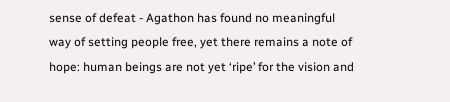sense of defeat - Agathon has found no meaningful way of setting people free, yet there remains a note of hope: human beings are not yet ‘ripe’ for the vision and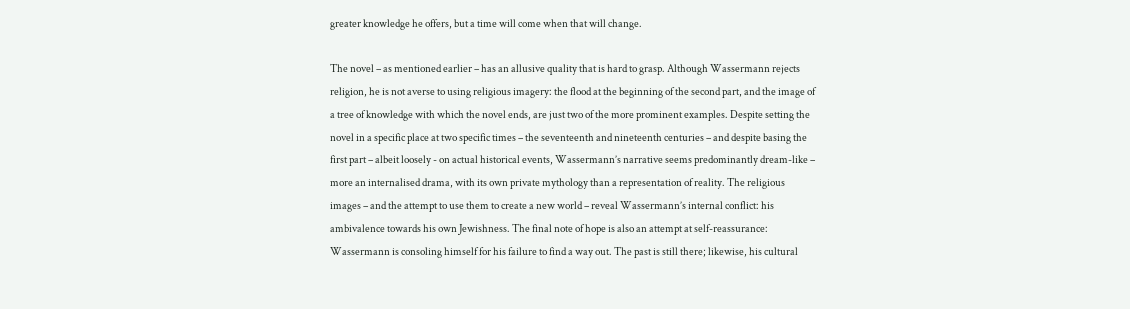greater knowledge he offers, but a time will come when that will change.

The novel – as mentioned earlier – has an allusive quality that is hard to grasp. Although Wassermann rejects religion, he is not averse to using religious imagery: the flood at the beginning of the second part, and the image of a tree of knowledge with which the novel ends, are just two of the more prominent examples. Despite setting the novel in a specific place at two specific times – the seventeenth and nineteenth centuries – and despite basing the first part – albeit loosely - on actual historical events, Wassermann’s narrative seems predominantly dream-like – more an internalised drama, with its own private mythology than a representation of reality. The religious images – and the attempt to use them to create a new world – reveal Wassermann’s internal conflict: his ambivalence towards his own Jewishness. The final note of hope is also an attempt at self-reassurance: Wassermann is consoling himself for his failure to find a way out. The past is still there; likewise, his cultural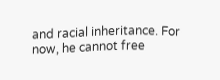and racial inheritance. For now, he cannot free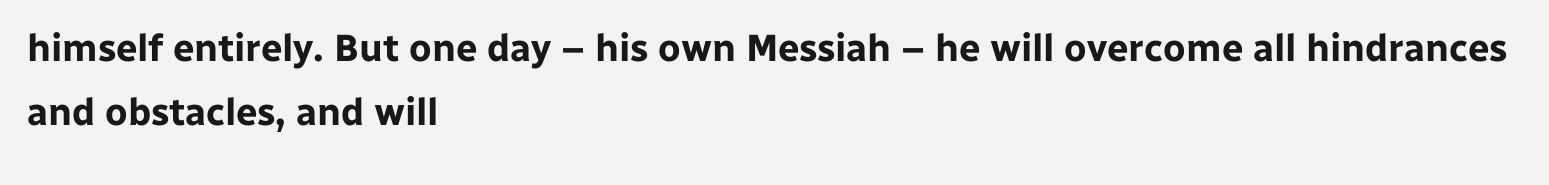himself entirely. But one day – his own Messiah – he will overcome all hindrances and obstacles, and will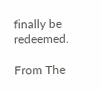finally be redeemed.

From The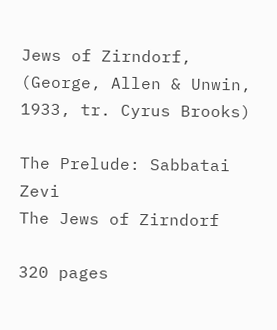Jews of Zirndorf, (George, Allen & Unwin, 1933, tr. Cyrus Brooks)

The Prelude: Sabbatai Zevi
The Jews of Zirndorf

320 pages